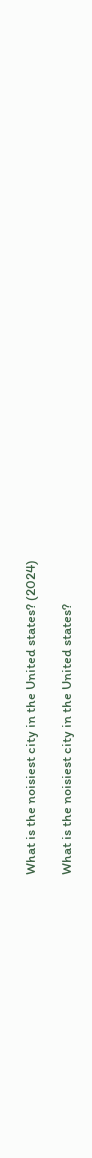What is the noisiest city in the United states? (2024)

What is the noisiest city in the United states?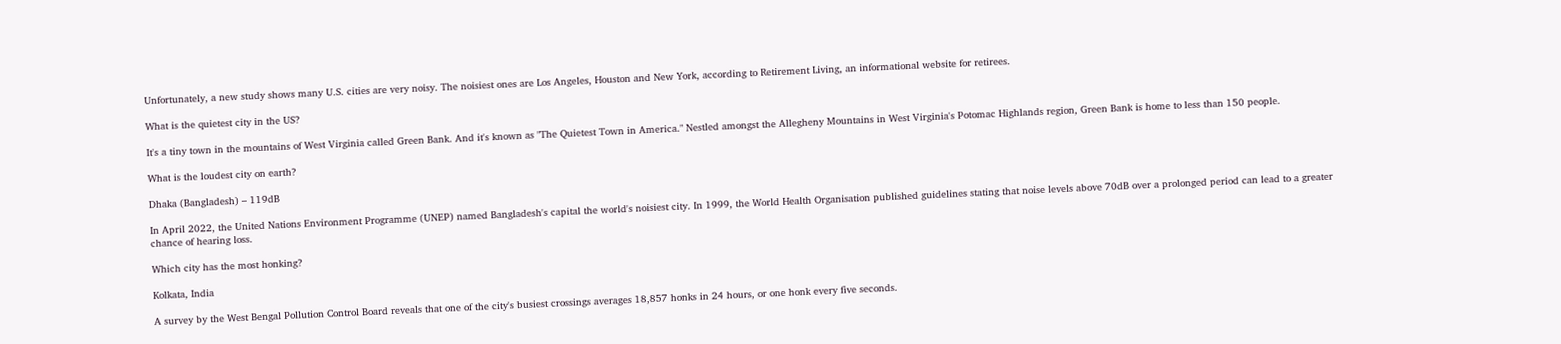Unfortunately, a new study shows many U.S. cities are very noisy. The noisiest ones are Los Angeles, Houston and New York, according to Retirement Living, an informational website for retirees.

What is the quietest city in the US?

It's a tiny town in the mountains of West Virginia called Green Bank. And it's known as "The Quietest Town in America." Nestled amongst the Allegheny Mountains in West Virginia's Potomac Highlands region, Green Bank is home to less than 150 people.

What is the loudest city on earth?

Dhaka (Bangladesh) – 119dB

In April 2022, the United Nations Environment Programme (UNEP) named Bangladesh's capital the world's noisiest city. In 1999, the World Health Organisation published guidelines stating that noise levels above 70dB over a prolonged period can lead to a greater chance of hearing loss.

Which city has the most honking?

Kolkata, India

A survey by the West Bengal Pollution Control Board reveals that one of the city's busiest crossings averages 18,857 honks in 24 hours, or one honk every five seconds.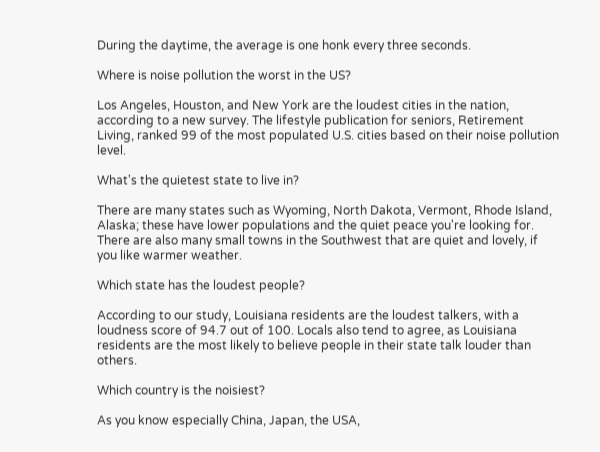During the daytime, the average is one honk every three seconds.

Where is noise pollution the worst in the US?

Los Angeles, Houston, and New York are the loudest cities in the nation, according to a new survey. The lifestyle publication for seniors, Retirement Living, ranked 99 of the most populated U.S. cities based on their noise pollution level.

What's the quietest state to live in?

There are many states such as Wyoming, North Dakota, Vermont, Rhode Island, Alaska; these have lower populations and the quiet peace you're looking for. There are also many small towns in the Southwest that are quiet and lovely, if you like warmer weather.

Which state has the loudest people?

According to our study, Louisiana residents are the loudest talkers, with a loudness score of 94.7 out of 100. Locals also tend to agree, as Louisiana residents are the most likely to believe people in their state talk louder than others.

Which country is the noisiest?

As you know especially China, Japan, the USA,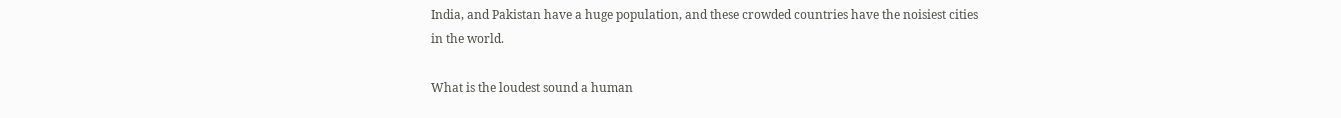India, and Pakistan have a huge population, and these crowded countries have the noisiest cities in the world.

What is the loudest sound a human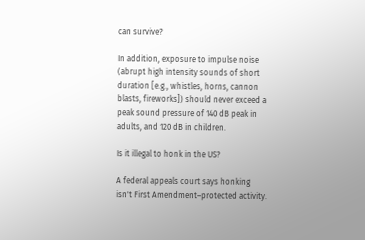can survive?

In addition, exposure to impulse noise (abrupt high intensity sounds of short duration [e.g., whistles, horns, cannon blasts, fireworks]) should never exceed a peak sound pressure of 140 dB peak in adults, and 120 dB in children.

Is it illegal to honk in the US?

A federal appeals court says honking isn't First Amendment–protected activity.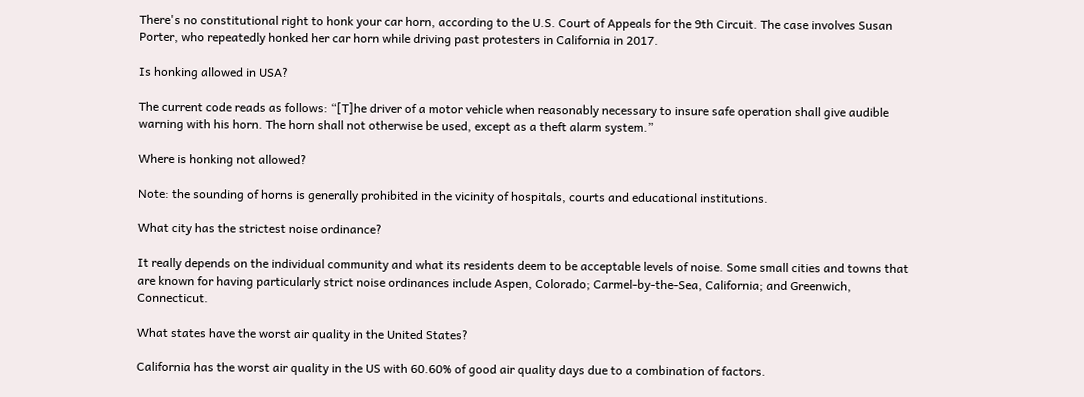There's no constitutional right to honk your car horn, according to the U.S. Court of Appeals for the 9th Circuit. The case involves Susan Porter, who repeatedly honked her car horn while driving past protesters in California in 2017.

Is honking allowed in USA?

The current code reads as follows: “[T]he driver of a motor vehicle when reasonably necessary to insure safe operation shall give audible warning with his horn. The horn shall not otherwise be used, except as a theft alarm system.”

Where is honking not allowed?

Note: the sounding of horns is generally prohibited in the vicinity of hospitals, courts and educational institutions.

What city has the strictest noise ordinance?

It really depends on the individual community and what its residents deem to be acceptable levels of noise. Some small cities and towns that are known for having particularly strict noise ordinances include Aspen, Colorado; Carmel-by-the-Sea, California; and Greenwich, Connecticut.

What states have the worst air quality in the United States?

California has the worst air quality in the US with 60.60% of good air quality days due to a combination of factors.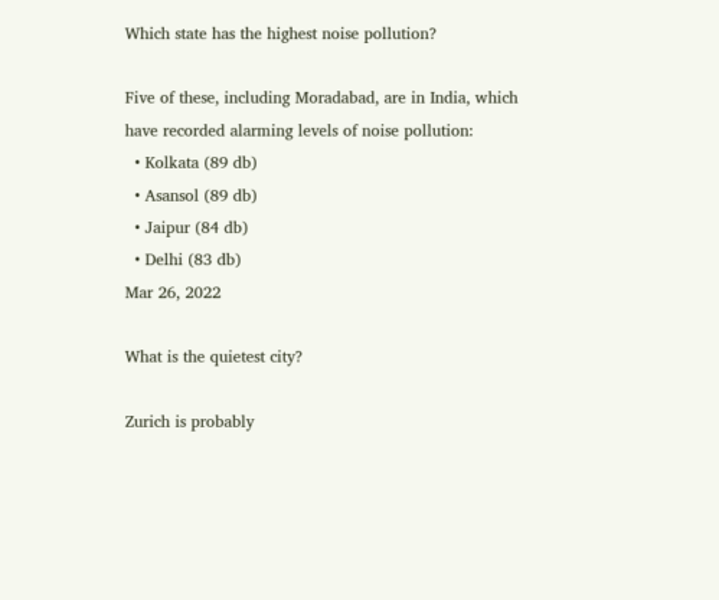Which state has the highest noise pollution?

Five of these, including Moradabad, are in India, which have recorded alarming levels of noise pollution:
  • Kolkata (89 db)
  • Asansol (89 db)
  • Jaipur (84 db)
  • Delhi (83 db)
Mar 26, 2022

What is the quietest city?

Zurich is probably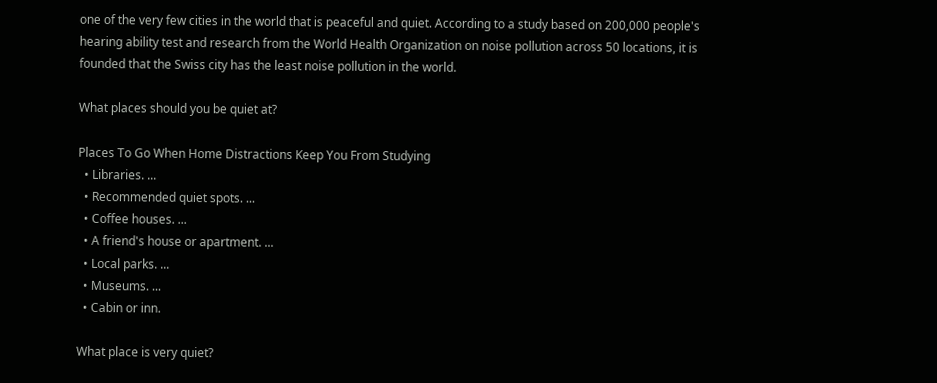one of the very few cities in the world that is peaceful and quiet. According to a study based on 200,000 people's hearing ability test and research from the World Health Organization on noise pollution across 50 locations, it is founded that the Swiss city has the least noise pollution in the world.

What places should you be quiet at?

Places To Go When Home Distractions Keep You From Studying
  • Libraries. ...
  • Recommended quiet spots. ...
  • Coffee houses. ...
  • A friend's house or apartment. ...
  • Local parks. ...
  • Museums. ...
  • Cabin or inn.

What place is very quiet?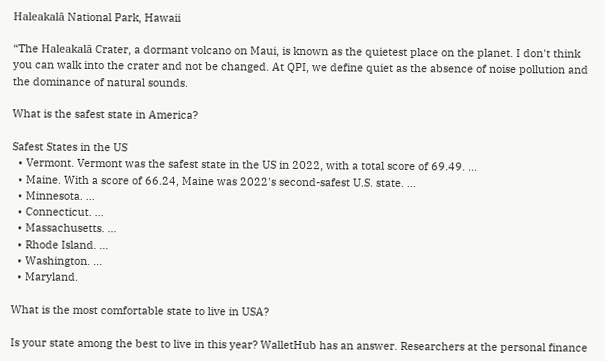Haleakalā National Park, Hawaii

“The Haleakalā Crater, a dormant volcano on Maui, is known as the quietest place on the planet. I don't think you can walk into the crater and not be changed. At QPI, we define quiet as the absence of noise pollution and the dominance of natural sounds.

What is the safest state in America?

Safest States in the US
  • Vermont. Vermont was the safest state in the US in 2022, with a total score of 69.49. ...
  • Maine. With a score of 66.24, Maine was 2022's second-safest U.S. state. ...
  • Minnesota. ...
  • Connecticut. ...
  • Massachusetts. ...
  • Rhode Island. ...
  • Washington. ...
  • Maryland.

What is the most comfortable state to live in USA?

Is your state among the best to live in this year? WalletHub has an answer. Researchers at the personal finance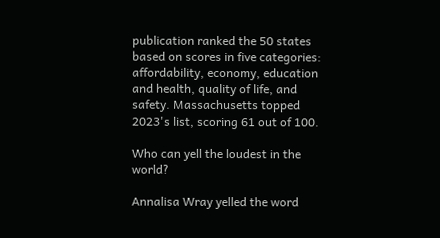publication ranked the 50 states based on scores in five categories: affordability, economy, education and health, quality of life, and safety. Massachusetts topped 2023's list, scoring 61 out of 100.

Who can yell the loudest in the world?

Annalisa Wray yelled the word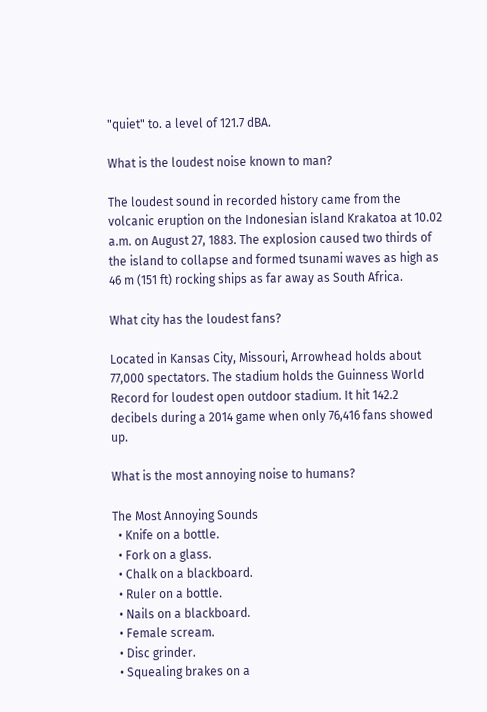"quiet" to. a level of 121.7 dBA.

What is the loudest noise known to man?

The loudest sound in recorded history came from the volcanic eruption on the Indonesian island Krakatoa at 10.02 a.m. on August 27, 1883. The explosion caused two thirds of the island to collapse and formed tsunami waves as high as 46 m (151 ft) rocking ships as far away as South Africa.

What city has the loudest fans?

Located in Kansas City, Missouri, Arrowhead holds about 77,000 spectators. The stadium holds the Guinness World Record for loudest open outdoor stadium. It hit 142.2 decibels during a 2014 game when only 76,416 fans showed up.

What is the most annoying noise to humans?

The Most Annoying Sounds
  • Knife on a bottle.
  • Fork on a glass.
  • Chalk on a blackboard.
  • Ruler on a bottle.
  • Nails on a blackboard.
  • Female scream.
  • Disc grinder.
  • Squealing brakes on a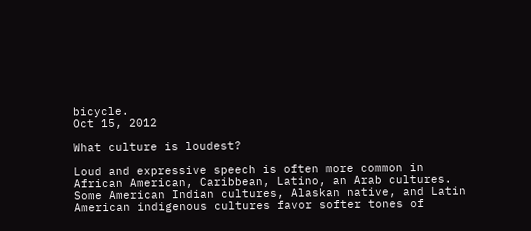bicycle.
Oct 15, 2012

What culture is loudest?

Loud and expressive speech is often more common in African American, Caribbean, Latino, an Arab cultures. Some American Indian cultures, Alaskan native, and Latin American indigenous cultures favor softer tones of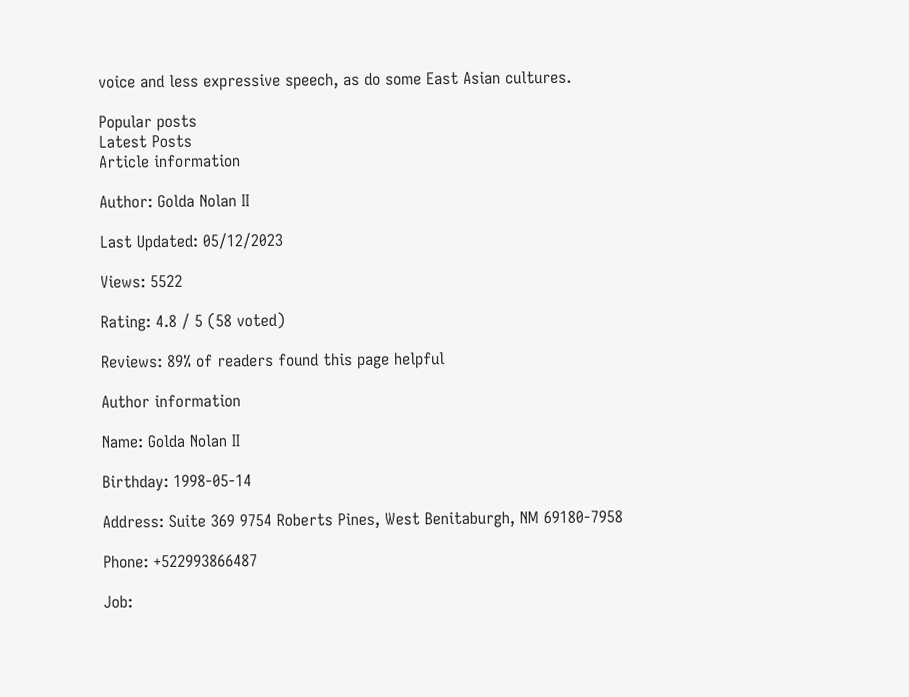voice and less expressive speech, as do some East Asian cultures.

Popular posts
Latest Posts
Article information

Author: Golda Nolan II

Last Updated: 05/12/2023

Views: 5522

Rating: 4.8 / 5 (58 voted)

Reviews: 89% of readers found this page helpful

Author information

Name: Golda Nolan II

Birthday: 1998-05-14

Address: Suite 369 9754 Roberts Pines, West Benitaburgh, NM 69180-7958

Phone: +522993866487

Job: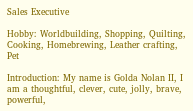Sales Executive

Hobby: Worldbuilding, Shopping, Quilting, Cooking, Homebrewing, Leather crafting, Pet

Introduction: My name is Golda Nolan II, I am a thoughtful, clever, cute, jolly, brave, powerful,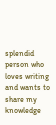splendid person who loves writing and wants to share my knowledge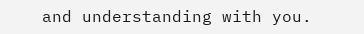and understanding with you.